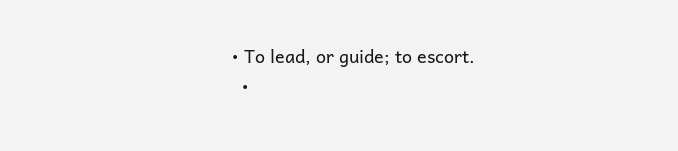• To lead, or guide; to escort.
  •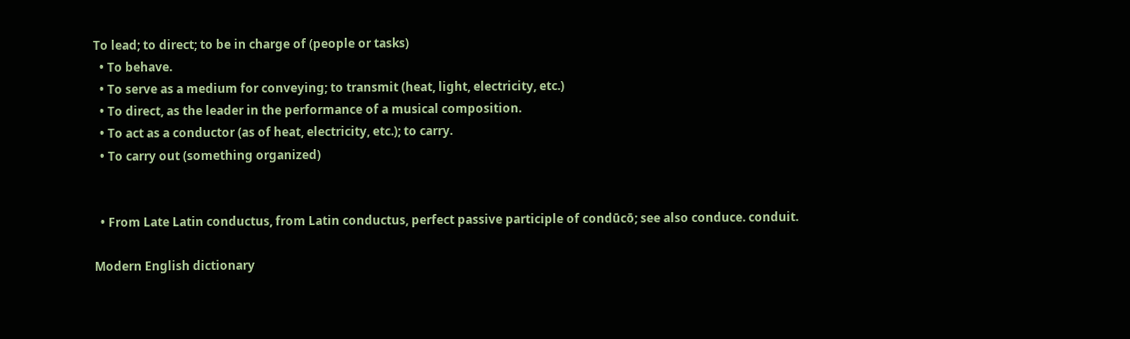To lead; to direct; to be in charge of (people or tasks)
  • To behave.
  • To serve as a medium for conveying; to transmit (heat, light, electricity, etc.)
  • To direct, as the leader in the performance of a musical composition.
  • To act as a conductor (as of heat, electricity, etc.); to carry.
  • To carry out (something organized)


  • From Late Latin conductus, from Latin conductus, perfect passive participle of condūcō; see also conduce. conduit.

Modern English dictionary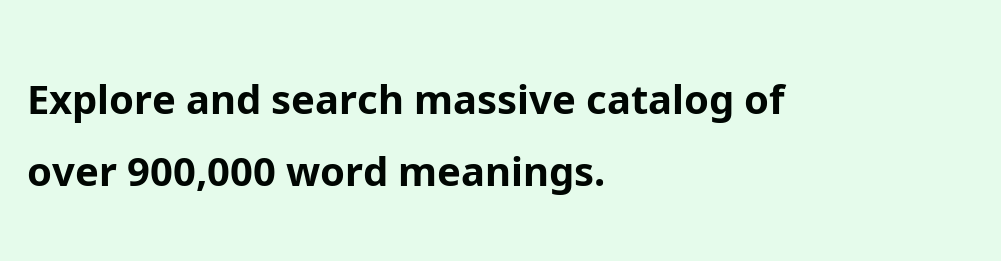Explore and search massive catalog of over 900,000 word meanings.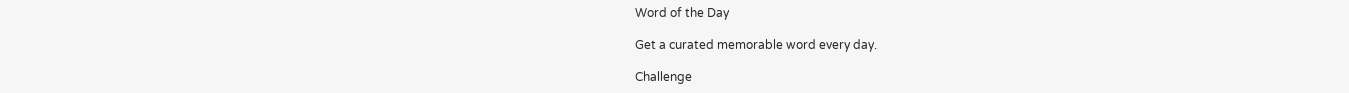Word of the Day

Get a curated memorable word every day.

Challenge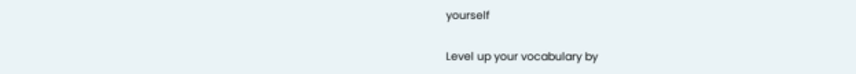yourself

Level up your vocabulary by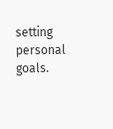setting personal goals.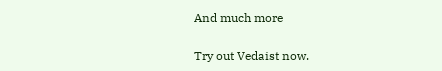And much more

Try out Vedaist now.